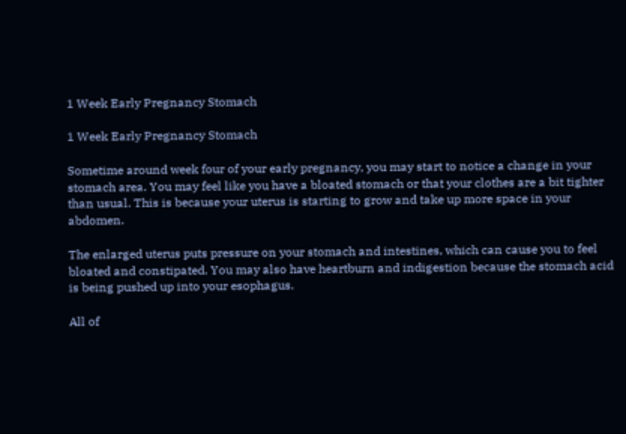1 Week Early Pregnancy Stomach

1 Week Early Pregnancy Stomach

Sometime around week four of your early pregnancy, you may start to notice a change in your stomach area. You may feel like you have a bloated stomach or that your clothes are a bit tighter than usual. This is because your uterus is starting to grow and take up more space in your abdomen.

The enlarged uterus puts pressure on your stomach and intestines, which can cause you to feel bloated and constipated. You may also have heartburn and indigestion because the stomach acid is being pushed up into your esophagus.

All of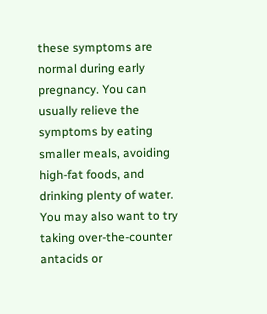these symptoms are normal during early pregnancy. You can usually relieve the symptoms by eating smaller meals, avoiding high-fat foods, and drinking plenty of water. You may also want to try taking over-the-counter antacids or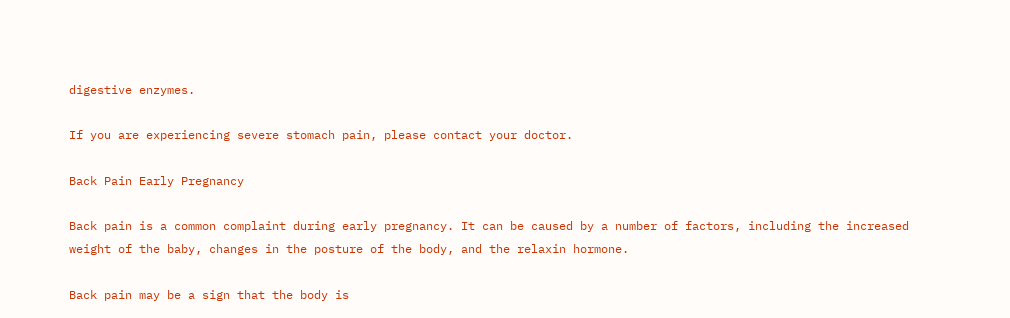digestive enzymes.

If you are experiencing severe stomach pain, please contact your doctor.

Back Pain Early Pregnancy

Back pain is a common complaint during early pregnancy. It can be caused by a number of factors, including the increased weight of the baby, changes in the posture of the body, and the relaxin hormone.

Back pain may be a sign that the body is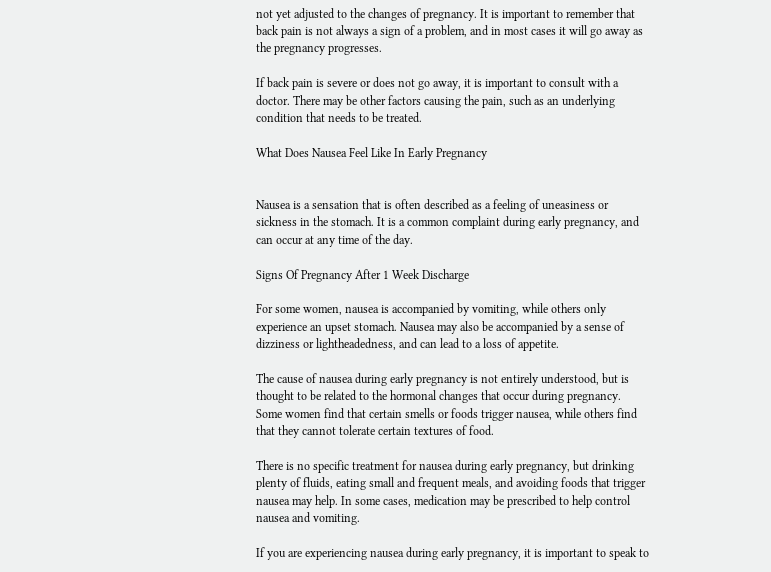not yet adjusted to the changes of pregnancy. It is important to remember that back pain is not always a sign of a problem, and in most cases it will go away as the pregnancy progresses.

If back pain is severe or does not go away, it is important to consult with a doctor. There may be other factors causing the pain, such as an underlying condition that needs to be treated.

What Does Nausea Feel Like In Early Pregnancy


Nausea is a sensation that is often described as a feeling of uneasiness or sickness in the stomach. It is a common complaint during early pregnancy, and can occur at any time of the day.

Signs Of Pregnancy After 1 Week Discharge

For some women, nausea is accompanied by vomiting, while others only experience an upset stomach. Nausea may also be accompanied by a sense of dizziness or lightheadedness, and can lead to a loss of appetite.

The cause of nausea during early pregnancy is not entirely understood, but is thought to be related to the hormonal changes that occur during pregnancy. Some women find that certain smells or foods trigger nausea, while others find that they cannot tolerate certain textures of food.

There is no specific treatment for nausea during early pregnancy, but drinking plenty of fluids, eating small and frequent meals, and avoiding foods that trigger nausea may help. In some cases, medication may be prescribed to help control nausea and vomiting.

If you are experiencing nausea during early pregnancy, it is important to speak to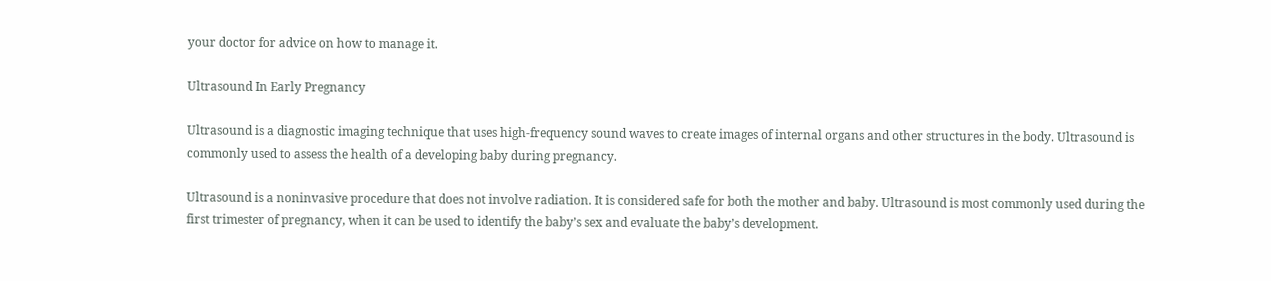your doctor for advice on how to manage it.

Ultrasound In Early Pregnancy

Ultrasound is a diagnostic imaging technique that uses high-frequency sound waves to create images of internal organs and other structures in the body. Ultrasound is commonly used to assess the health of a developing baby during pregnancy.

Ultrasound is a noninvasive procedure that does not involve radiation. It is considered safe for both the mother and baby. Ultrasound is most commonly used during the first trimester of pregnancy, when it can be used to identify the baby’s sex and evaluate the baby’s development.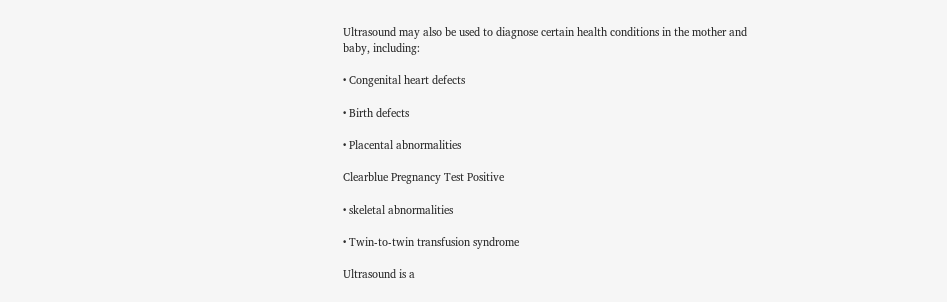Ultrasound may also be used to diagnose certain health conditions in the mother and baby, including:

• Congenital heart defects

• Birth defects

• Placental abnormalities

Clearblue Pregnancy Test Positive

• skeletal abnormalities

• Twin-to-twin transfusion syndrome

Ultrasound is a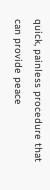quick, painless procedure that can provide peace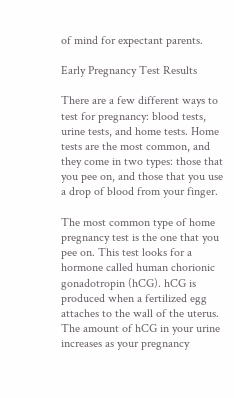of mind for expectant parents.

Early Pregnancy Test Results

There are a few different ways to test for pregnancy: blood tests, urine tests, and home tests. Home tests are the most common, and they come in two types: those that you pee on, and those that you use a drop of blood from your finger.

The most common type of home pregnancy test is the one that you pee on. This test looks for a hormone called human chorionic gonadotropin (hCG). hCG is produced when a fertilized egg attaches to the wall of the uterus. The amount of hCG in your urine increases as your pregnancy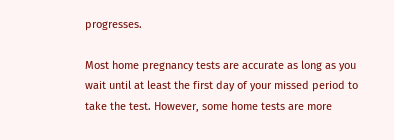progresses.

Most home pregnancy tests are accurate as long as you wait until at least the first day of your missed period to take the test. However, some home tests are more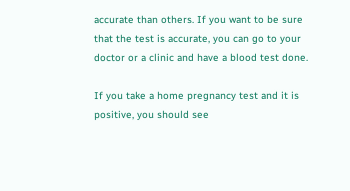accurate than others. If you want to be sure that the test is accurate, you can go to your doctor or a clinic and have a blood test done.

If you take a home pregnancy test and it is positive, you should see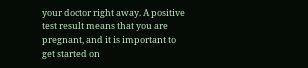your doctor right away. A positive test result means that you are pregnant, and it is important to get started on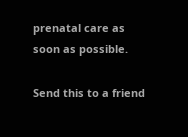prenatal care as soon as possible.

Send this to a friend